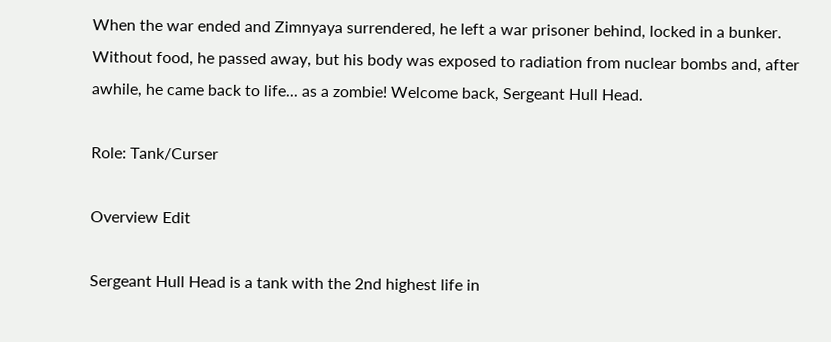When the war ended and Zimnyaya surrendered, he left a war prisoner behind, locked in a bunker. Without food, he passed away, but his body was exposed to radiation from nuclear bombs and, after awhile, he came back to life... as a zombie! Welcome back, Sergeant Hull Head.

Role: Tank/Curser

Overview Edit

Sergeant Hull Head is a tank with the 2nd highest life in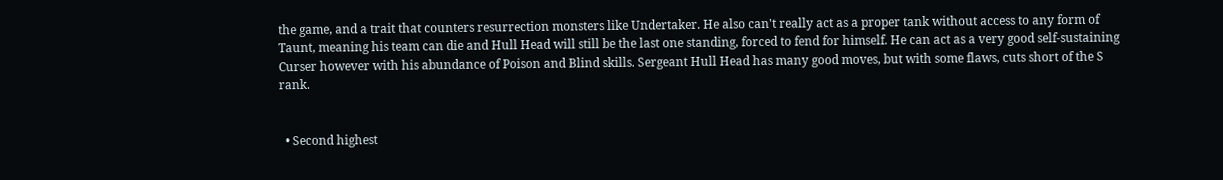the game, and a trait that counters resurrection monsters like Undertaker. He also can't really act as a proper tank without access to any form of Taunt, meaning his team can die and Hull Head will still be the last one standing, forced to fend for himself. He can act as a very good self-sustaining Curser however with his abundance of Poison and Blind skills. Sergeant Hull Head has many good moves, but with some flaws, cuts short of the S rank.


  • Second highest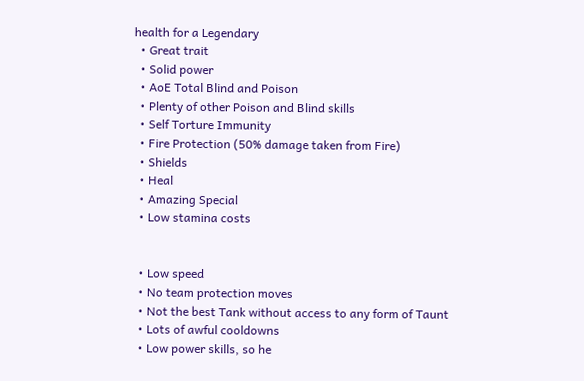health for a Legendary
  • Great trait
  • Solid power
  • AoE Total Blind and Poison
  • Plenty of other Poison and Blind skills
  • Self Torture Immunity
  • Fire Protection (50% damage taken from Fire)
  • Shields
  • Heal
  • Amazing Special
  • Low stamina costs


  • Low speed
  • No team protection moves
  • Not the best Tank without access to any form of Taunt
  • Lots of awful cooldowns
  • Low power skills, so he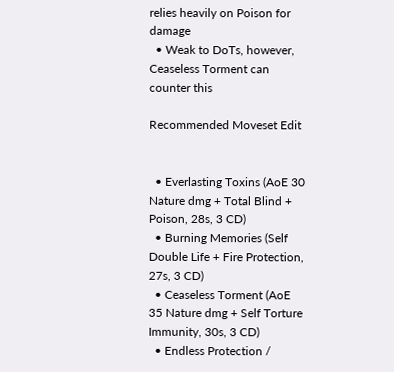relies heavily on Poison for damage
  • Weak to DoTs, however, Ceaseless Torment can counter this

Recommended Moveset Edit


  • Everlasting Toxins (AoE 30 Nature dmg + Total Blind + Poison, 28s, 3 CD)
  • Burning Memories (Self Double Life + Fire Protection, 27s, 3 CD)
  • Ceaseless Torment (AoE 35 Nature dmg + Self Torture Immunity, 30s, 3 CD)
  • Endless Protection /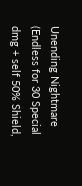Unending Nightmare (Endless for 30 Special dmg + self 50% Shield,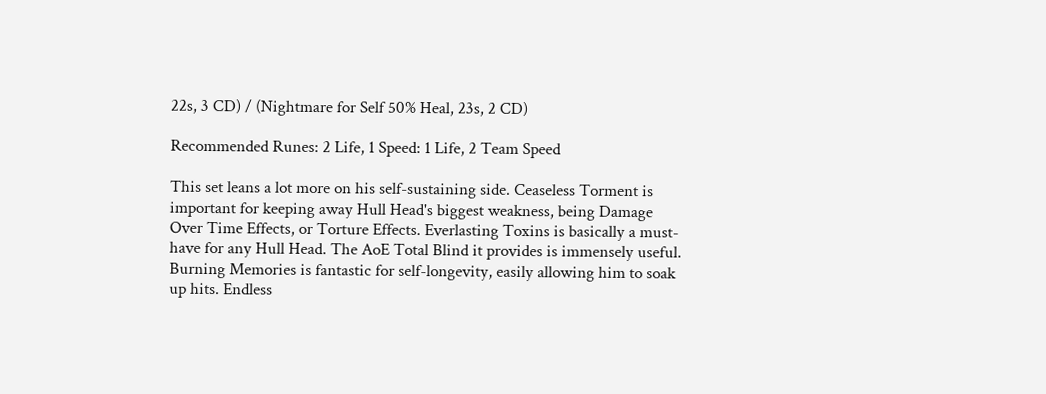22s, 3 CD) / (Nightmare for Self 50% Heal, 23s, 2 CD)

Recommended Runes: 2 Life, 1 Speed: 1 Life, 2 Team Speed

This set leans a lot more on his self-sustaining side. Ceaseless Torment is important for keeping away Hull Head's biggest weakness, being Damage Over Time Effects, or Torture Effects. Everlasting Toxins is basically a must-have for any Hull Head. The AoE Total Blind it provides is immensely useful. Burning Memories is fantastic for self-longevity, easily allowing him to soak up hits. Endless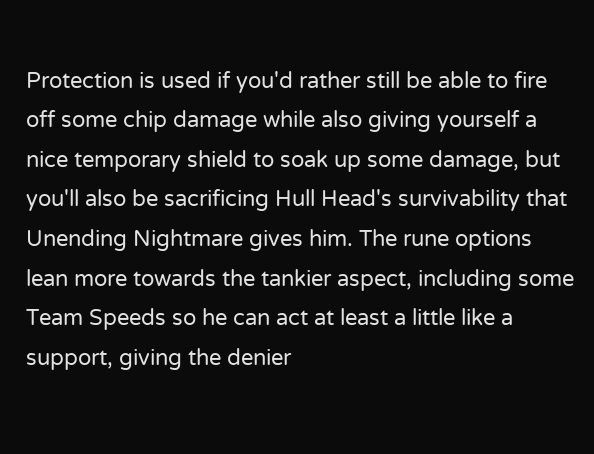Protection is used if you'd rather still be able to fire off some chip damage while also giving yourself a nice temporary shield to soak up some damage, but you'll also be sacrificing Hull Head's survivability that Unending Nightmare gives him. The rune options lean more towards the tankier aspect, including some Team Speeds so he can act at least a little like a support, giving the denier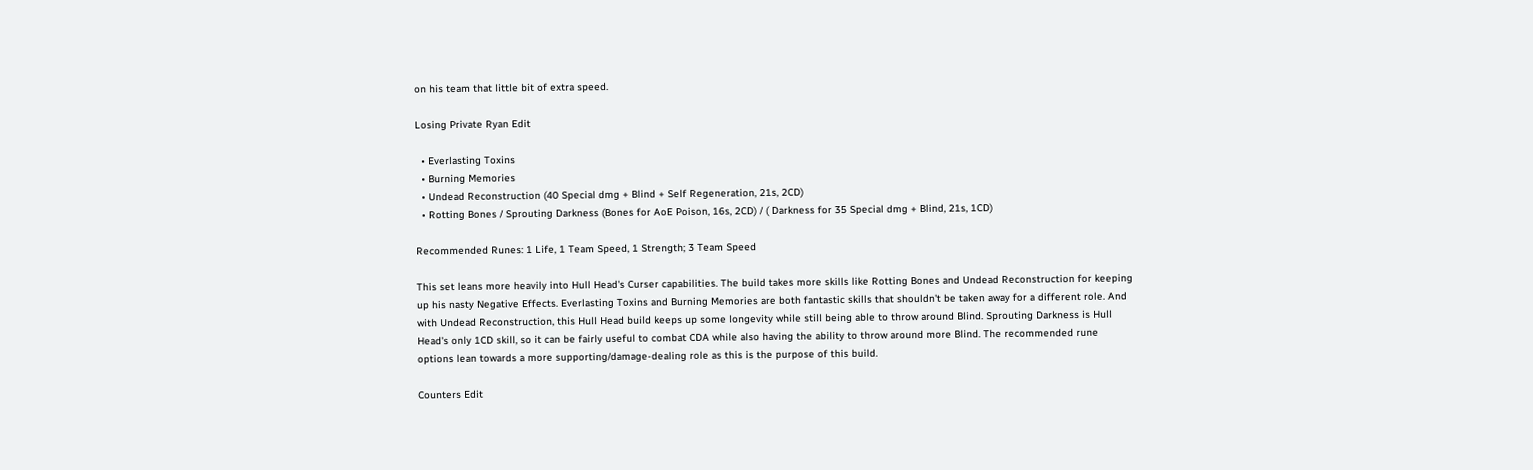on his team that little bit of extra speed.

Losing Private Ryan Edit

  • Everlasting Toxins
  • Burning Memories
  • Undead Reconstruction (40 Special dmg + Blind + Self Regeneration, 21s, 2CD)
  • Rotting Bones / Sprouting Darkness (Bones for AoE Poison, 16s, 2CD) / ( Darkness for 35 Special dmg + Blind, 21s, 1CD)

Recommended Runes: 1 Life, 1 Team Speed, 1 Strength; 3 Team Speed

This set leans more heavily into Hull Head's Curser capabilities. The build takes more skills like Rotting Bones and Undead Reconstruction for keeping up his nasty Negative Effects. Everlasting Toxins and Burning Memories are both fantastic skills that shouldn't be taken away for a different role. And with Undead Reconstruction, this Hull Head build keeps up some longevity while still being able to throw around Blind. Sprouting Darkness is Hull Head's only 1CD skill, so it can be fairly useful to combat CDA while also having the ability to throw around more Blind. The recommended rune options lean towards a more supporting/damage-dealing role as this is the purpose of this build.

Counters Edit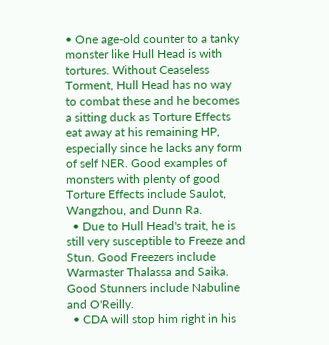• One age-old counter to a tanky monster like Hull Head is with tortures. Without Ceaseless Torment, Hull Head has no way to combat these and he becomes a sitting duck as Torture Effects eat away at his remaining HP, especially since he lacks any form of self NER. Good examples of monsters with plenty of good Torture Effects include Saulot, Wangzhou, and Dunn Ra.
  • Due to Hull Head's trait, he is still very susceptible to Freeze and Stun. Good Freezers include Warmaster Thalassa and Saika. Good Stunners include Nabuline and O'Reilly.
  • CDA will stop him right in his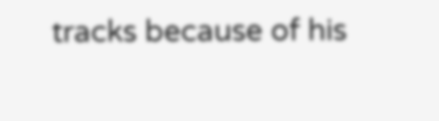tracks because of his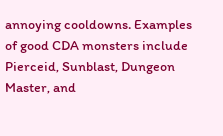annoying cooldowns. Examples of good CDA monsters include Pierceid, Sunblast, Dungeon Master, and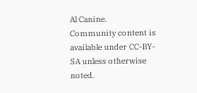Al Canine.
Community content is available under CC-BY-SA unless otherwise noted.